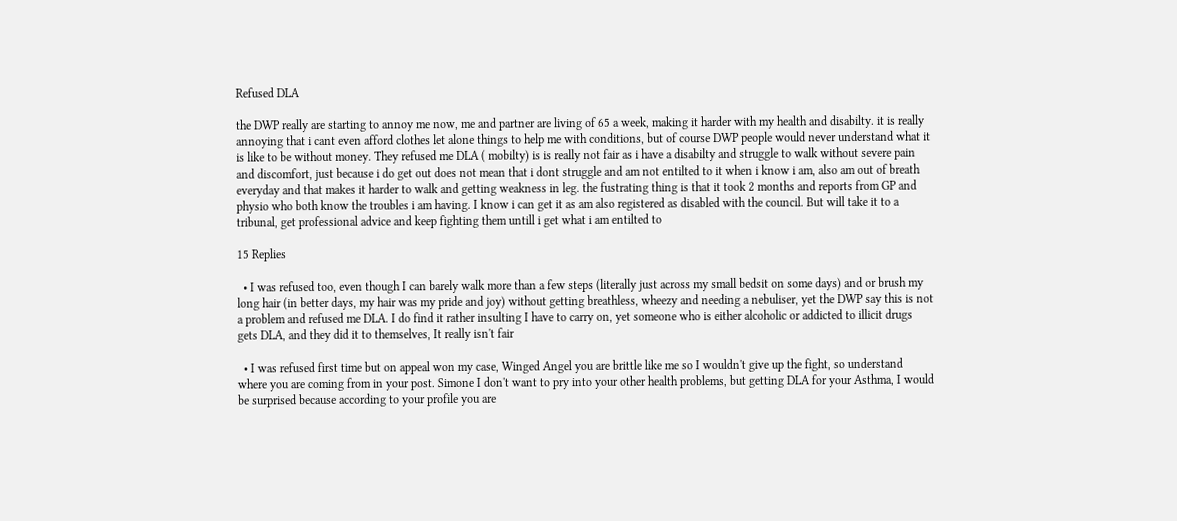Refused DLA

the DWP really are starting to annoy me now, me and partner are living of 65 a week, making it harder with my health and disabilty. it is really annoying that i cant even afford clothes let alone things to help me with conditions, but of course DWP people would never understand what it is like to be without money. They refused me DLA ( mobilty) is is really not fair as i have a disabilty and struggle to walk without severe pain and discomfort, just because i do get out does not mean that i dont struggle and am not entilted to it when i know i am, also am out of breath everyday and that makes it harder to walk and getting weakness in leg. the fustrating thing is that it took 2 months and reports from GP and physio who both know the troubles i am having. I know i can get it as am also registered as disabled with the council. But will take it to a tribunal, get professional advice and keep fighting them untill i get what i am entilted to

15 Replies

  • I was refused too, even though I can barely walk more than a few steps (literally just across my small bedsit on some days) and or brush my long hair (in better days, my hair was my pride and joy) without getting breathless, wheezy and needing a nebuliser, yet the DWP say this is not a problem and refused me DLA. I do find it rather insulting I have to carry on, yet someone who is either alcoholic or addicted to illicit drugs gets DLA, and they did it to themselves, It really isn't fair

  • I was refused first time but on appeal won my case, Winged Angel you are brittle like me so I wouldn't give up the fight, so understand where you are coming from in your post. Simone I don't want to pry into your other health problems, but getting DLA for your Asthma, I would be surprised because according to your profile you are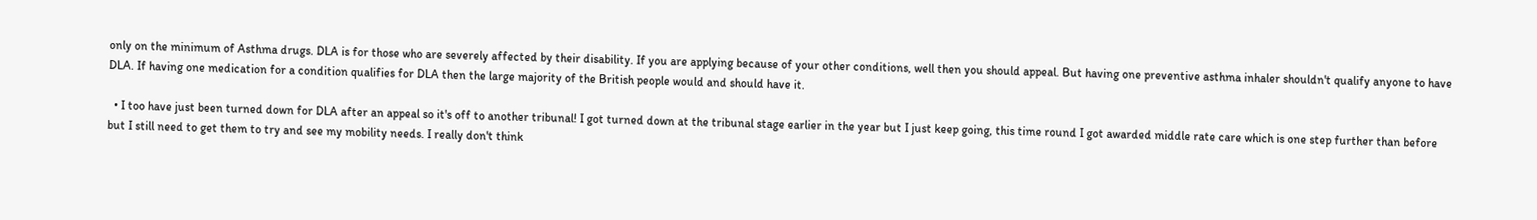only on the minimum of Asthma drugs. DLA is for those who are severely affected by their disability. If you are applying because of your other conditions, well then you should appeal. But having one preventive asthma inhaler shouldn't qualify anyone to have DLA. If having one medication for a condition qualifies for DLA then the large majority of the British people would and should have it.

  • I too have just been turned down for DLA after an appeal so it's off to another tribunal! I got turned down at the tribunal stage earlier in the year but I just keep going, this time round I got awarded middle rate care which is one step further than before but I still need to get them to try and see my mobility needs. I really don't think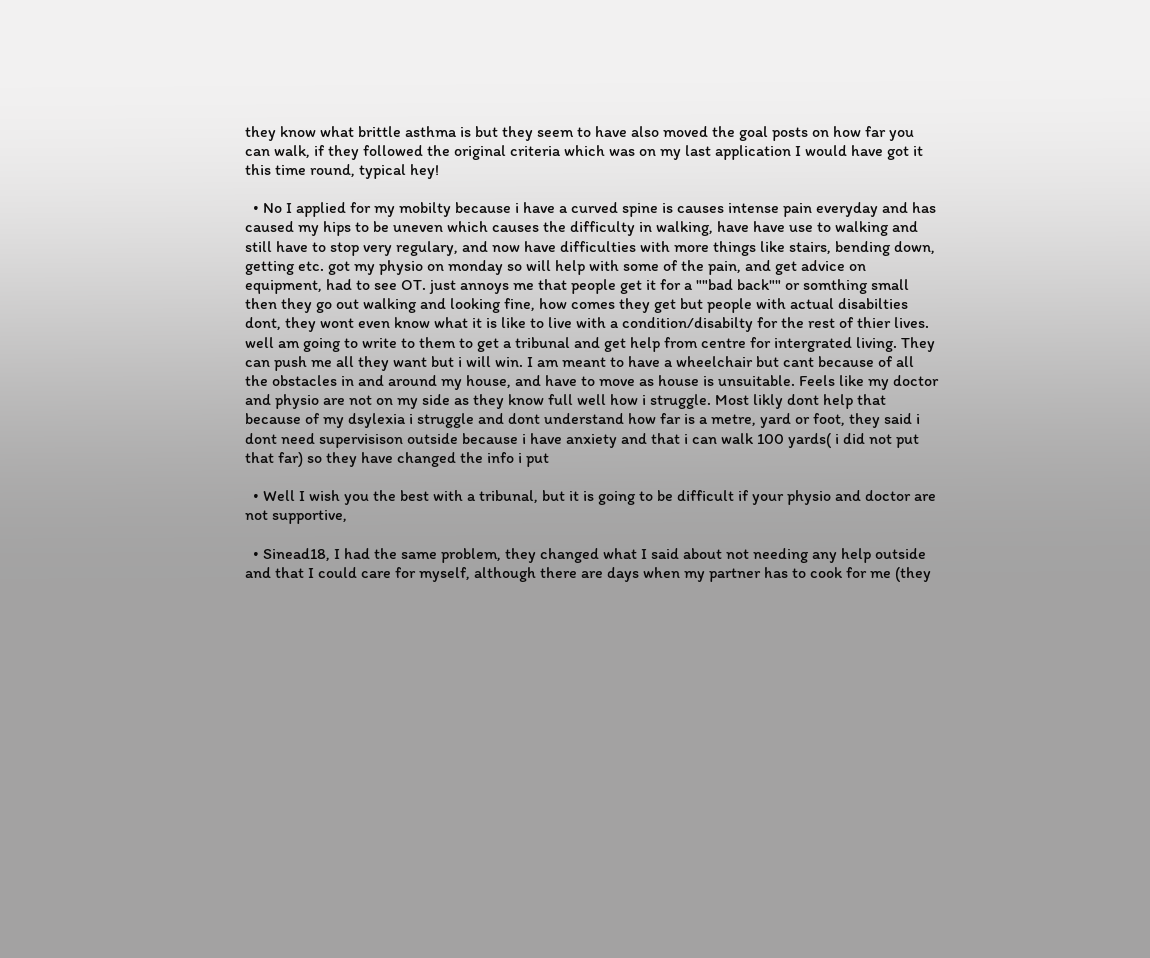they know what brittle asthma is but they seem to have also moved the goal posts on how far you can walk, if they followed the original criteria which was on my last application I would have got it this time round, typical hey!

  • No I applied for my mobilty because i have a curved spine is causes intense pain everyday and has caused my hips to be uneven which causes the difficulty in walking, have have use to walking and still have to stop very regulary, and now have difficulties with more things like stairs, bending down, getting etc. got my physio on monday so will help with some of the pain, and get advice on equipment, had to see OT. just annoys me that people get it for a ""bad back"" or somthing small then they go out walking and looking fine, how comes they get but people with actual disabilties dont, they wont even know what it is like to live with a condition/disabilty for the rest of thier lives. well am going to write to them to get a tribunal and get help from centre for intergrated living. They can push me all they want but i will win. I am meant to have a wheelchair but cant because of all the obstacles in and around my house, and have to move as house is unsuitable. Feels like my doctor and physio are not on my side as they know full well how i struggle. Most likly dont help that because of my dsylexia i struggle and dont understand how far is a metre, yard or foot, they said i dont need supervisison outside because i have anxiety and that i can walk 100 yards( i did not put that far) so they have changed the info i put

  • Well I wish you the best with a tribunal, but it is going to be difficult if your physio and doctor are not supportive,

  • Sinead18, I had the same problem, they changed what I said about not needing any help outside and that I could care for myself, although there are days when my partner has to cook for me (they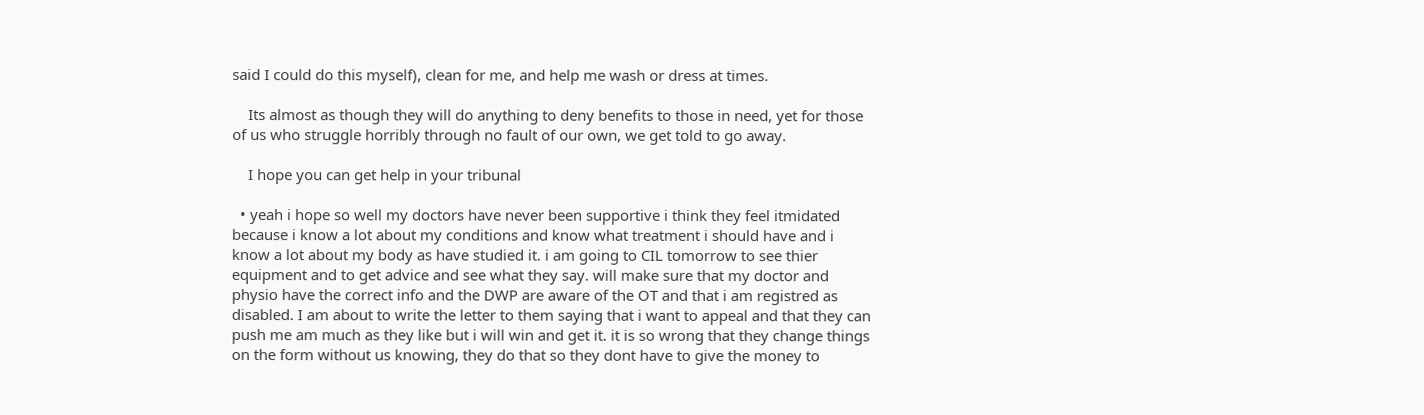said I could do this myself), clean for me, and help me wash or dress at times.

    Its almost as though they will do anything to deny benefits to those in need, yet for those of us who struggle horribly through no fault of our own, we get told to go away.

    I hope you can get help in your tribunal

  • yeah i hope so well my doctors have never been supportive i think they feel itmidated because i know a lot about my conditions and know what treatment i should have and i know a lot about my body as have studied it. i am going to CIL tomorrow to see thier equipment and to get advice and see what they say. will make sure that my doctor and physio have the correct info and the DWP are aware of the OT and that i am registred as disabled. I am about to write the letter to them saying that i want to appeal and that they can push me am much as they like but i will win and get it. it is so wrong that they change things on the form without us knowing, they do that so they dont have to give the money to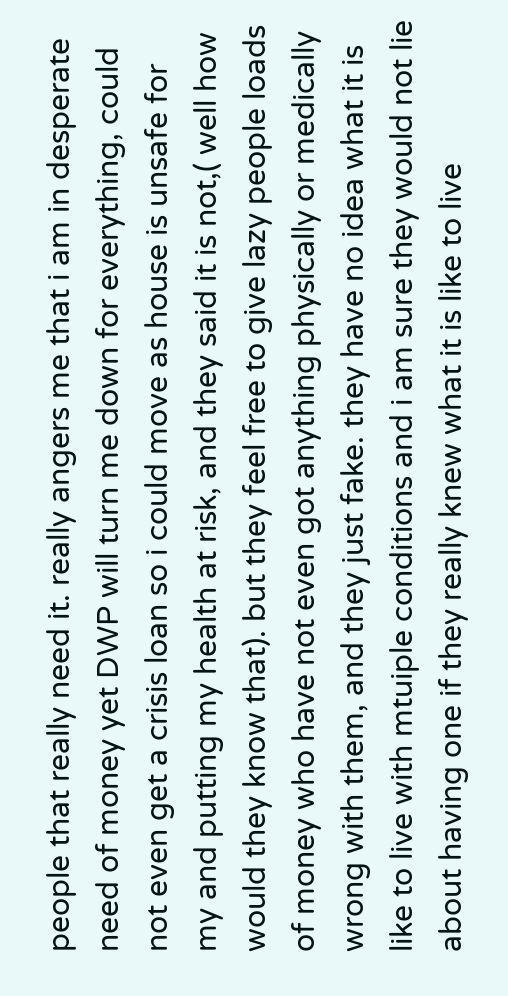people that really need it. really angers me that i am in desperate need of money yet DWP will turn me down for everything, could not even get a crisis loan so i could move as house is unsafe for my and putting my health at risk, and they said it is not,( well how would they know that). but they feel free to give lazy people loads of money who have not even got anything physically or medically wrong with them, and they just fake. they have no idea what it is like to live with mtuiple conditions and i am sure they would not lie about having one if they really knew what it is like to live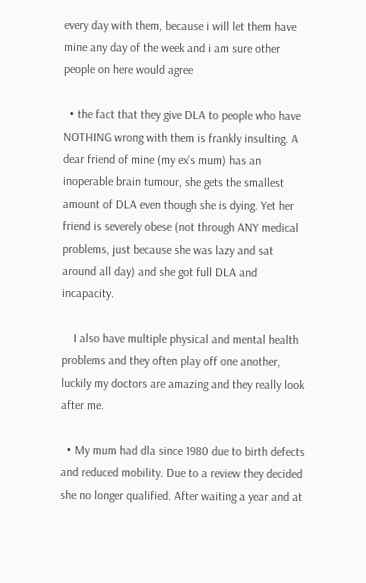every day with them, because i will let them have mine any day of the week and i am sure other people on here would agree

  • the fact that they give DLA to people who have NOTHING wrong with them is frankly insulting. A dear friend of mine (my ex's mum) has an inoperable brain tumour, she gets the smallest amount of DLA even though she is dying. Yet her friend is severely obese (not through ANY medical problems, just because she was lazy and sat around all day) and she got full DLA and incapacity.

    I also have multiple physical and mental health problems and they often play off one another, luckily my doctors are amazing and they really look after me.

  • My mum had dla since 1980 due to birth defects and reduced mobility. Due to a review they decided she no longer qualified. After waiting a year and at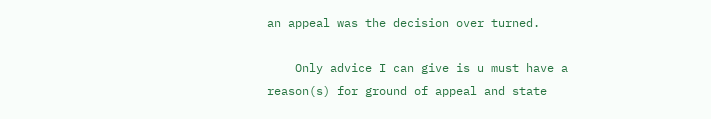an appeal was the decision over turned.

    Only advice I can give is u must have a reason(s) for ground of appeal and state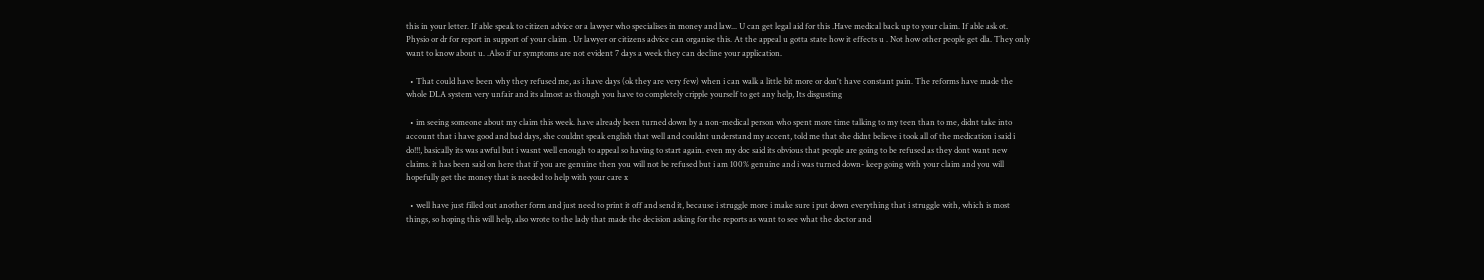this in your letter. If able speak to citizen advice or a lawyer who specialises in money and law... U can get legal aid for this .Have medical back up to your claim. If able ask ot. Physio or dr for report in support of your claim . Ur lawyer or citizens advice can organise this. At the appeal u gotta state how it effects u . Not how other people get dla. They only want to know about u. .Also if ur symptoms are not evident 7 days a week they can decline your application.

  • That could have been why they refused me, as i have days (ok they are very few) when i can walk a little bit more or don't have constant pain. The reforms have made the whole DLA system very unfair and its almost as though you have to completely cripple yourself to get any help, Its disgusting

  • im seeing someone about my claim this week. have already been turned down by a non-medical person who spent more time talking to my teen than to me, didnt take into account that i have good and bad days, she couldnt speak english that well and couldnt understand my accent, told me that she didnt believe i took all of the medication i said i do!!!, basically its was awful but i wasnt well enough to appeal so having to start again. even my doc said its obvious that people are going to be refused as they dont want new claims. it has been said on here that if you are genuine then you will not be refused but i am 100% genuine and i was turned down- keep going with your claim and you will hopefully get the money that is needed to help with your care x

  • well have just filled out another form and just need to print it off and send it, because i struggle more i make sure i put down everything that i struggle with, which is most things, so hoping this will help, also wrote to the lady that made the decision asking for the reports as want to see what the doctor and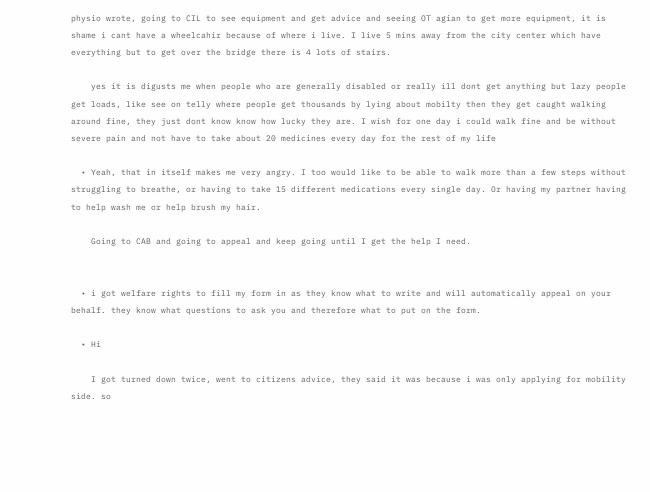physio wrote, going to CIL to see equipment and get advice and seeing OT agian to get more equipment, it is shame i cant have a wheelcahir because of where i live. I live 5 mins away from the city center which have everything but to get over the bridge there is 4 lots of stairs.

    yes it is digusts me when people who are generally disabled or really ill dont get anything but lazy people get loads, like see on telly where people get thousands by lying about mobilty then they get caught walking around fine, they just dont know know how lucky they are. I wish for one day i could walk fine and be without severe pain and not have to take about 20 medicines every day for the rest of my life

  • Yeah, that in itself makes me very angry. I too would like to be able to walk more than a few steps without struggling to breathe, or having to take 15 different medications every single day. Or having my partner having to help wash me or help brush my hair.

    Going to CAB and going to appeal and keep going until I get the help I need.


  • i got welfare rights to fill my form in as they know what to write and will automatically appeal on your behalf. they know what questions to ask you and therefore what to put on the form.

  • Hi

    I got turned down twice, went to citizens advice, they said it was because i was only applying for mobility side. so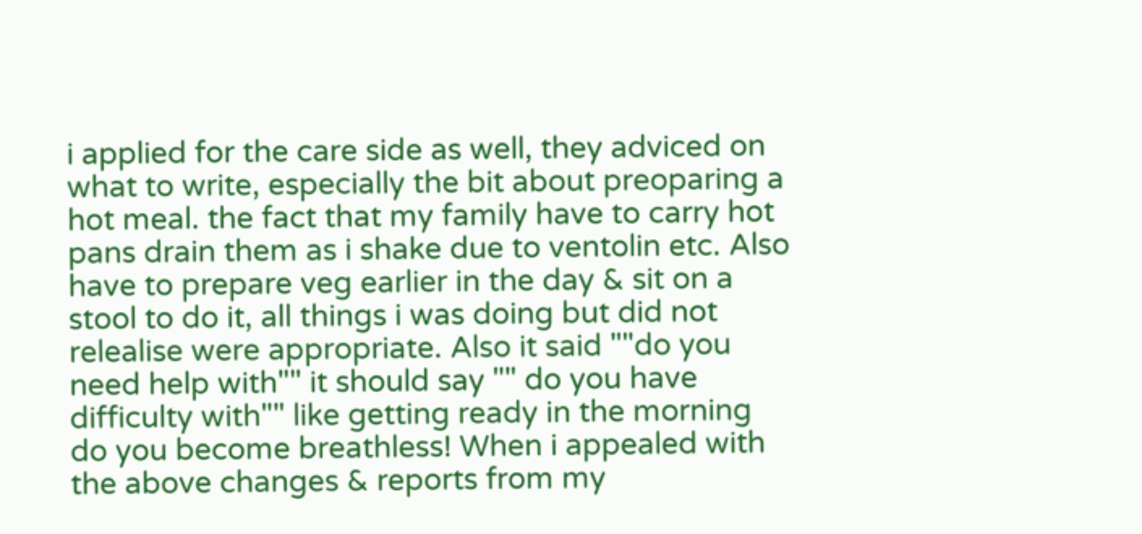i applied for the care side as well, they adviced on what to write, especially the bit about preoparing a hot meal. the fact that my family have to carry hot pans drain them as i shake due to ventolin etc. Also have to prepare veg earlier in the day & sit on a stool to do it, all things i was doing but did not relealise were appropriate. Also it said ""do you need help with"" it should say "" do you have difficulty with"" like getting ready in the morning do you become breathless! When i appealed with the above changes & reports from my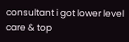consultant i got lower level care & top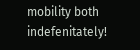mobility both indefenitately!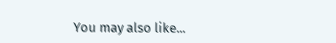You may also like...